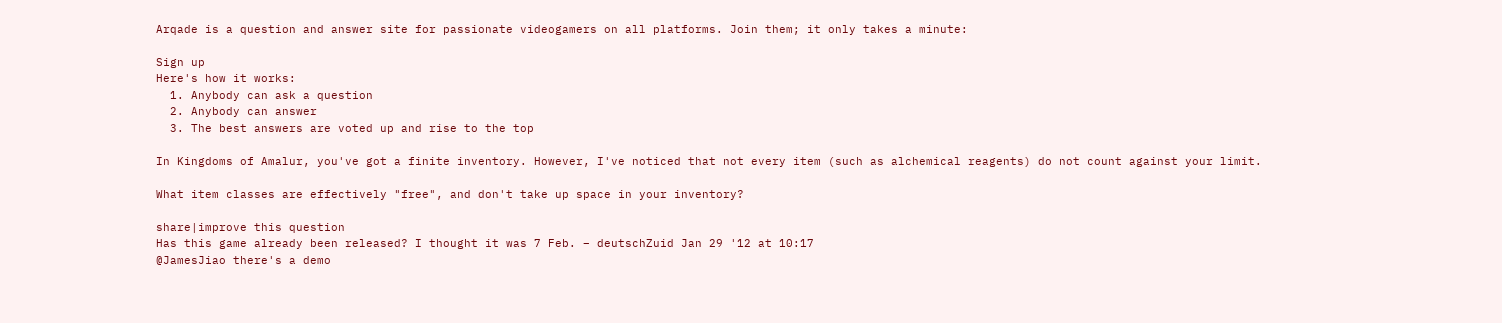Arqade is a question and answer site for passionate videogamers on all platforms. Join them; it only takes a minute:

Sign up
Here's how it works:
  1. Anybody can ask a question
  2. Anybody can answer
  3. The best answers are voted up and rise to the top

In Kingdoms of Amalur, you've got a finite inventory. However, I've noticed that not every item (such as alchemical reagents) do not count against your limit.

What item classes are effectively "free", and don't take up space in your inventory?

share|improve this question
Has this game already been released? I thought it was 7 Feb. – deutschZuid Jan 29 '12 at 10:17
@JamesJiao there's a demo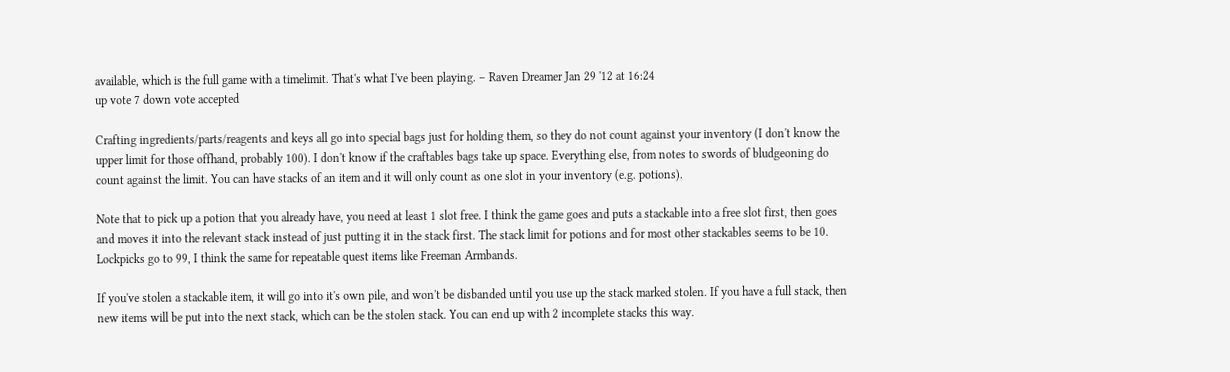available, which is the full game with a timelimit. That's what I've been playing. – Raven Dreamer Jan 29 '12 at 16:24
up vote 7 down vote accepted

Crafting ingredients/parts/reagents and keys all go into special bags just for holding them, so they do not count against your inventory (I don't know the upper limit for those offhand, probably 100). I don't know if the craftables bags take up space. Everything else, from notes to swords of bludgeoning do count against the limit. You can have stacks of an item and it will only count as one slot in your inventory (e.g. potions).

Note that to pick up a potion that you already have, you need at least 1 slot free. I think the game goes and puts a stackable into a free slot first, then goes and moves it into the relevant stack instead of just putting it in the stack first. The stack limit for potions and for most other stackables seems to be 10. Lockpicks go to 99, I think the same for repeatable quest items like Freeman Armbands.

If you've stolen a stackable item, it will go into it's own pile, and won't be disbanded until you use up the stack marked stolen. If you have a full stack, then new items will be put into the next stack, which can be the stolen stack. You can end up with 2 incomplete stacks this way.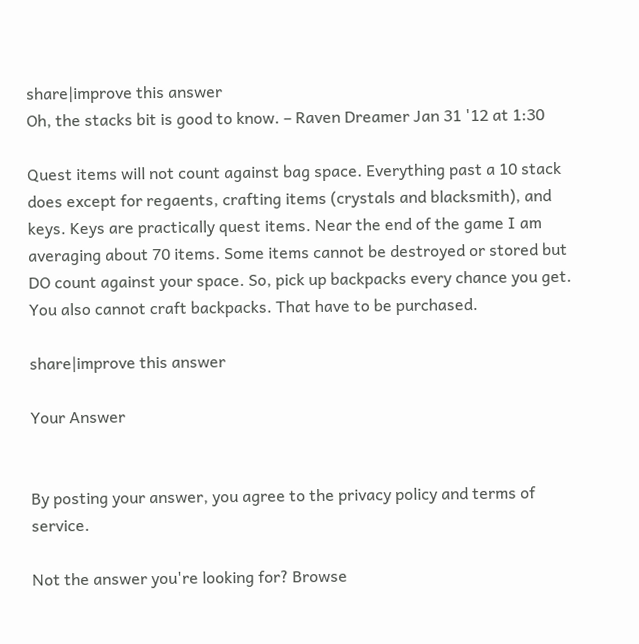share|improve this answer
Oh, the stacks bit is good to know. – Raven Dreamer Jan 31 '12 at 1:30

Quest items will not count against bag space. Everything past a 10 stack does except for regaents, crafting items (crystals and blacksmith), and keys. Keys are practically quest items. Near the end of the game I am averaging about 70 items. Some items cannot be destroyed or stored but DO count against your space. So, pick up backpacks every chance you get. You also cannot craft backpacks. That have to be purchased.

share|improve this answer

Your Answer


By posting your answer, you agree to the privacy policy and terms of service.

Not the answer you're looking for? Browse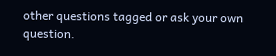other questions tagged or ask your own question.